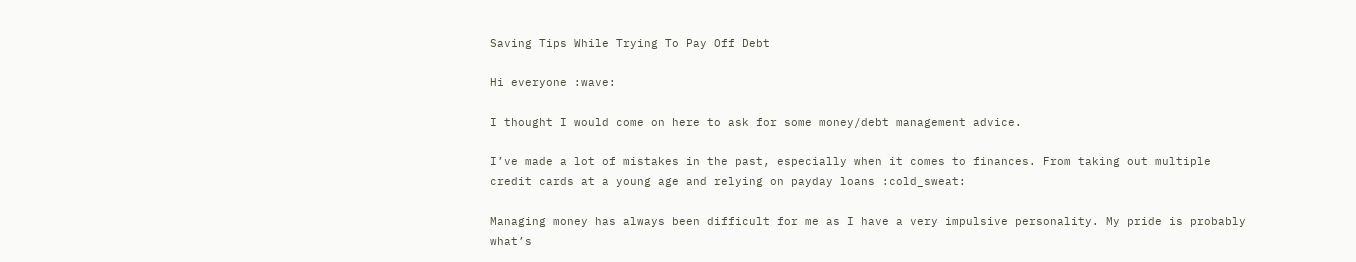Saving Tips While Trying To Pay Off Debt

Hi everyone :wave:

I thought I would come on here to ask for some money/debt management advice.

I’ve made a lot of mistakes in the past, especially when it comes to finances. From taking out multiple credit cards at a young age and relying on payday loans :cold_sweat:

Managing money has always been difficult for me as I have a very impulsive personality. My pride is probably what’s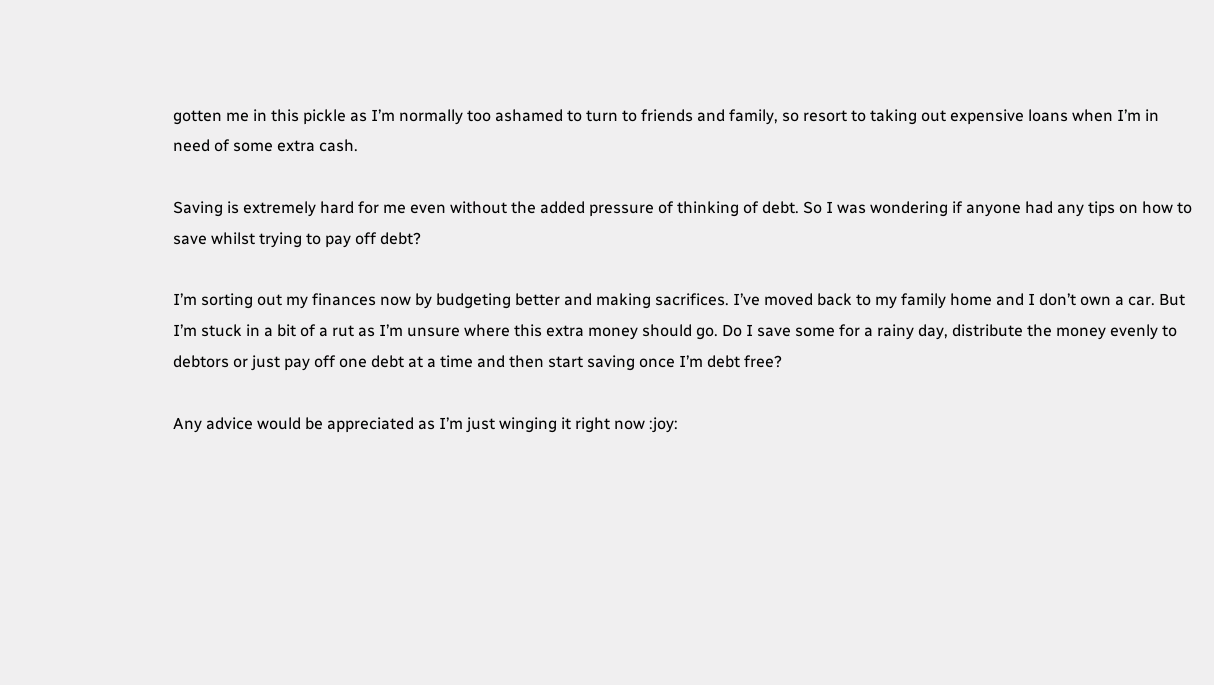gotten me in this pickle as I’m normally too ashamed to turn to friends and family, so resort to taking out expensive loans when I’m in need of some extra cash.

Saving is extremely hard for me even without the added pressure of thinking of debt. So I was wondering if anyone had any tips on how to save whilst trying to pay off debt?

I’m sorting out my finances now by budgeting better and making sacrifices. I’ve moved back to my family home and I don’t own a car. But I’m stuck in a bit of a rut as I’m unsure where this extra money should go. Do I save some for a rainy day, distribute the money evenly to debtors or just pay off one debt at a time and then start saving once I’m debt free?

Any advice would be appreciated as I’m just winging it right now :joy: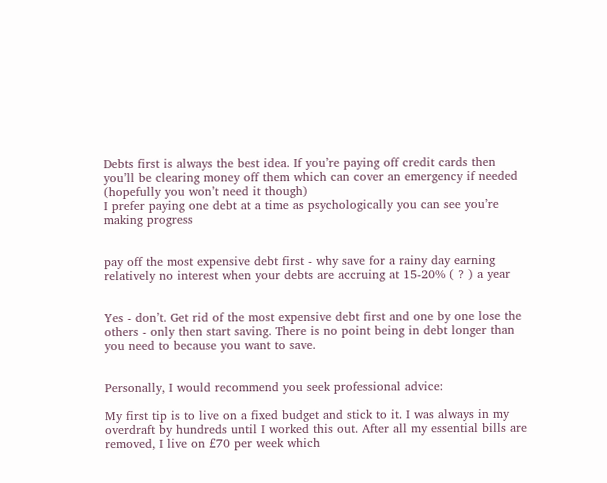Debts first is always the best idea. If you’re paying off credit cards then you’ll be clearing money off them which can cover an emergency if needed (hopefully you won’t need it though)
I prefer paying one debt at a time as psychologically you can see you’re making progress


pay off the most expensive debt first - why save for a rainy day earning relatively no interest when your debts are accruing at 15-20% ( ? ) a year


Yes - don’t. Get rid of the most expensive debt first and one by one lose the others - only then start saving. There is no point being in debt longer than you need to because you want to save.


Personally, I would recommend you seek professional advice:

My first tip is to live on a fixed budget and stick to it. I was always in my overdraft by hundreds until I worked this out. After all my essential bills are removed, I live on £70 per week which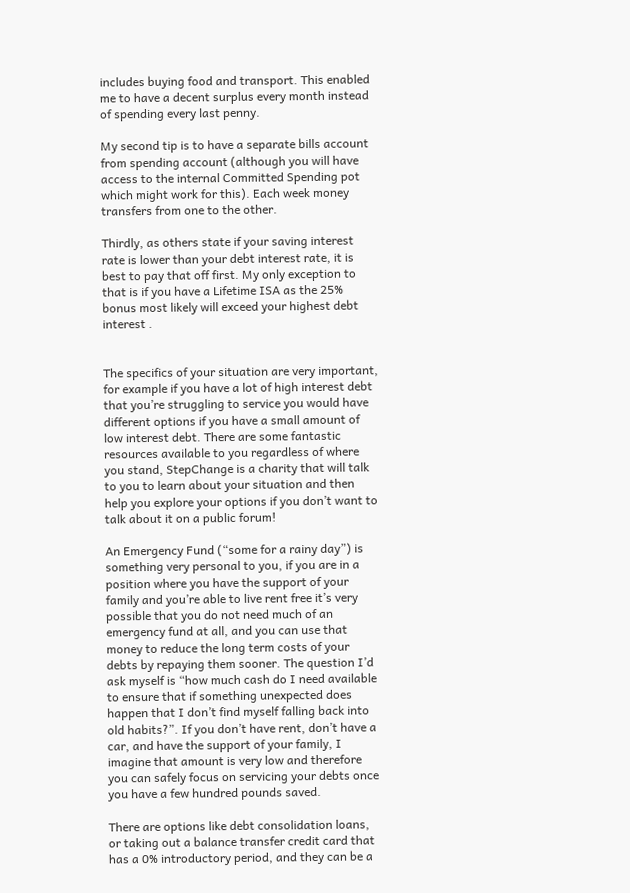includes buying food and transport. This enabled me to have a decent surplus every month instead of spending every last penny.

My second tip is to have a separate bills account from spending account (although you will have access to the internal Committed Spending pot which might work for this). Each week money transfers from one to the other.

Thirdly, as others state if your saving interest rate is lower than your debt interest rate, it is best to pay that off first. My only exception to that is if you have a Lifetime ISA as the 25% bonus most likely will exceed your highest debt interest .


The specifics of your situation are very important, for example if you have a lot of high interest debt that you’re struggling to service you would have different options if you have a small amount of low interest debt. There are some fantastic resources available to you regardless of where you stand, StepChange is a charity that will talk to you to learn about your situation and then help you explore your options if you don’t want to talk about it on a public forum!

An Emergency Fund (“some for a rainy day”) is something very personal to you, if you are in a position where you have the support of your family and you’re able to live rent free it’s very possible that you do not need much of an emergency fund at all, and you can use that money to reduce the long term costs of your debts by repaying them sooner. The question I’d ask myself is “how much cash do I need available to ensure that if something unexpected does happen that I don’t find myself falling back into old habits?”. If you don’t have rent, don’t have a car, and have the support of your family, I imagine that amount is very low and therefore you can safely focus on servicing your debts once you have a few hundred pounds saved.

There are options like debt consolidation loans, or taking out a balance transfer credit card that has a 0% introductory period, and they can be a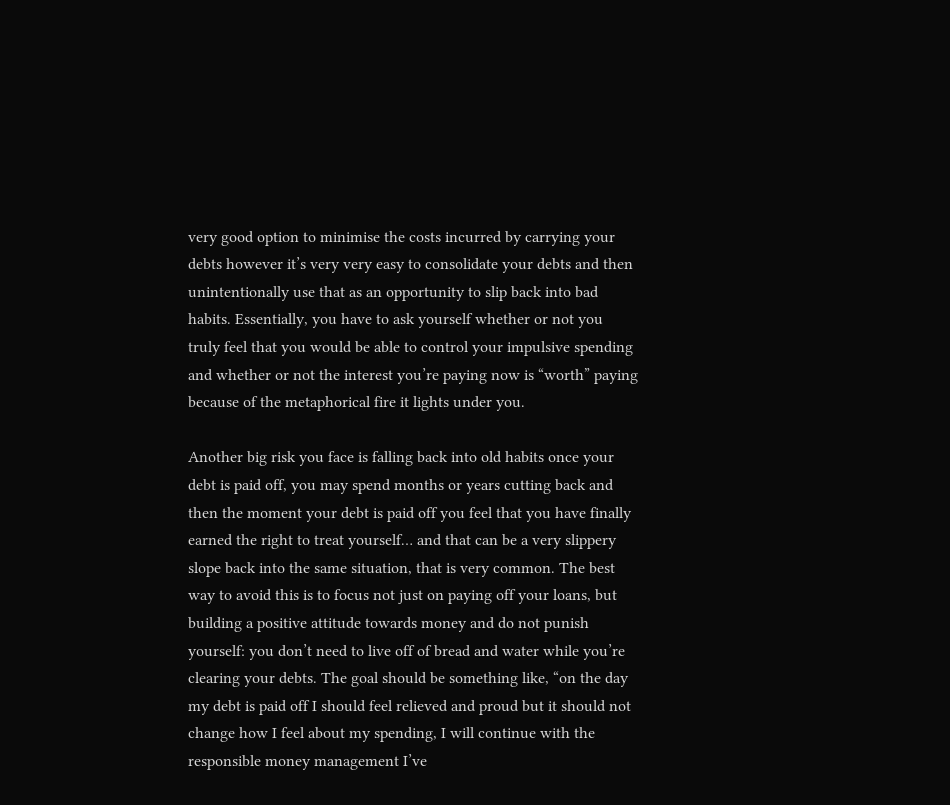very good option to minimise the costs incurred by carrying your debts however it’s very very easy to consolidate your debts and then unintentionally use that as an opportunity to slip back into bad habits. Essentially, you have to ask yourself whether or not you truly feel that you would be able to control your impulsive spending and whether or not the interest you’re paying now is “worth” paying because of the metaphorical fire it lights under you.

Another big risk you face is falling back into old habits once your debt is paid off, you may spend months or years cutting back and then the moment your debt is paid off you feel that you have finally earned the right to treat yourself… and that can be a very slippery slope back into the same situation, that is very common. The best way to avoid this is to focus not just on paying off your loans, but building a positive attitude towards money and do not punish yourself: you don’t need to live off of bread and water while you’re clearing your debts. The goal should be something like, “on the day my debt is paid off I should feel relieved and proud but it should not change how I feel about my spending, I will continue with the responsible money management I’ve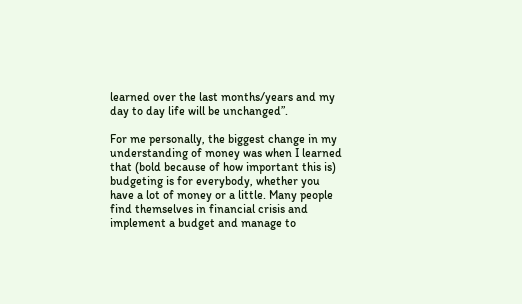learned over the last months/years and my day to day life will be unchanged”.

For me personally, the biggest change in my understanding of money was when I learned that (bold because of how important this is) budgeting is for everybody, whether you have a lot of money or a little. Many people find themselves in financial crisis and implement a budget and manage to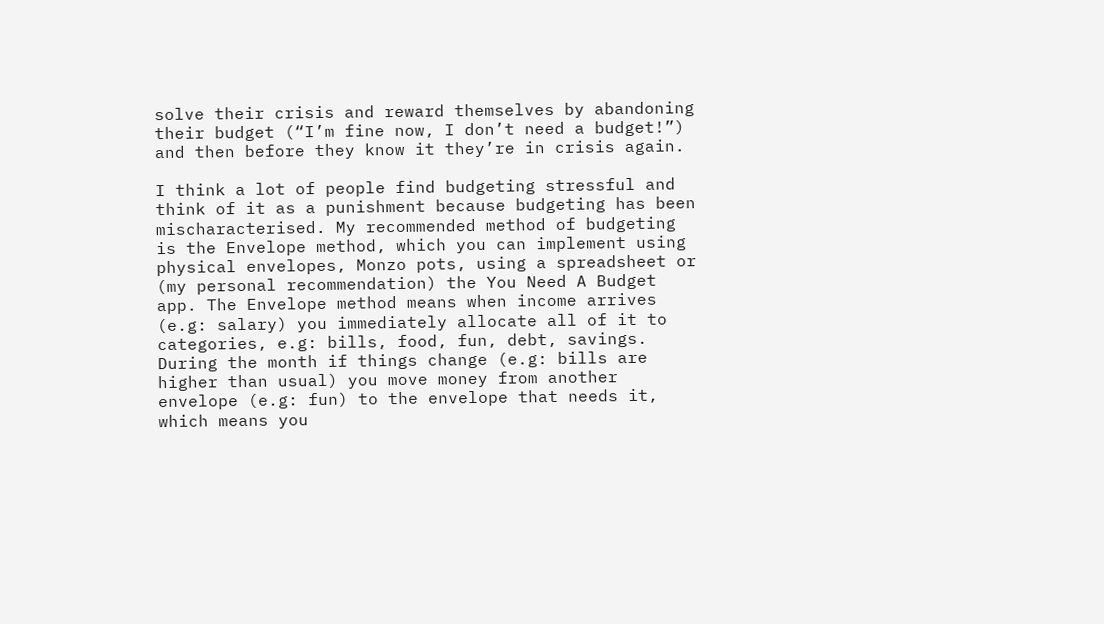solve their crisis and reward themselves by abandoning their budget (“I’m fine now, I don’t need a budget!”) and then before they know it they’re in crisis again.

I think a lot of people find budgeting stressful and think of it as a punishment because budgeting has been mischaracterised. My recommended method of budgeting is the Envelope method, which you can implement using physical envelopes, Monzo pots, using a spreadsheet or (my personal recommendation) the You Need A Budget app. The Envelope method means when income arrives (e.g: salary) you immediately allocate all of it to categories, e.g: bills, food, fun, debt, savings. During the month if things change (e.g: bills are higher than usual) you move money from another envelope (e.g: fun) to the envelope that needs it, which means you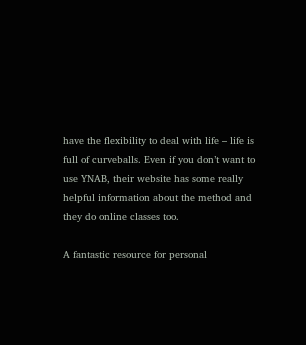have the flexibility to deal with life – life is full of curveballs. Even if you don’t want to use YNAB, their website has some really helpful information about the method and they do online classes too.

A fantastic resource for personal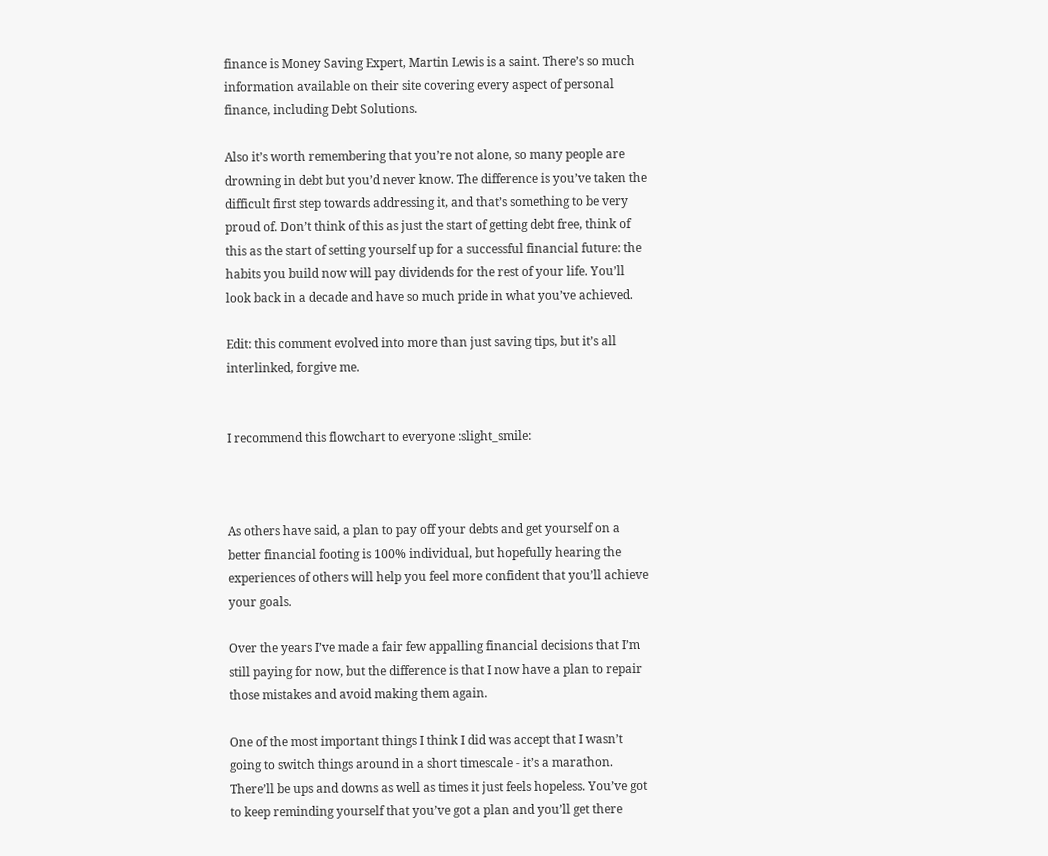finance is Money Saving Expert, Martin Lewis is a saint. There’s so much information available on their site covering every aspect of personal finance, including Debt Solutions.

Also it’s worth remembering that you’re not alone, so many people are drowning in debt but you’d never know. The difference is you’ve taken the difficult first step towards addressing it, and that’s something to be very proud of. Don’t think of this as just the start of getting debt free, think of this as the start of setting yourself up for a successful financial future: the habits you build now will pay dividends for the rest of your life. You’ll look back in a decade and have so much pride in what you’ve achieved.

Edit: this comment evolved into more than just saving tips, but it’s all interlinked, forgive me.


I recommend this flowchart to everyone :slight_smile:



As others have said, a plan to pay off your debts and get yourself on a better financial footing is 100% individual, but hopefully hearing the experiences of others will help you feel more confident that you’ll achieve your goals.

Over the years I’ve made a fair few appalling financial decisions that I’m still paying for now, but the difference is that I now have a plan to repair those mistakes and avoid making them again.

One of the most important things I think I did was accept that I wasn’t going to switch things around in a short timescale - it’s a marathon. There’ll be ups and downs as well as times it just feels hopeless. You’ve got to keep reminding yourself that you’ve got a plan and you’ll get there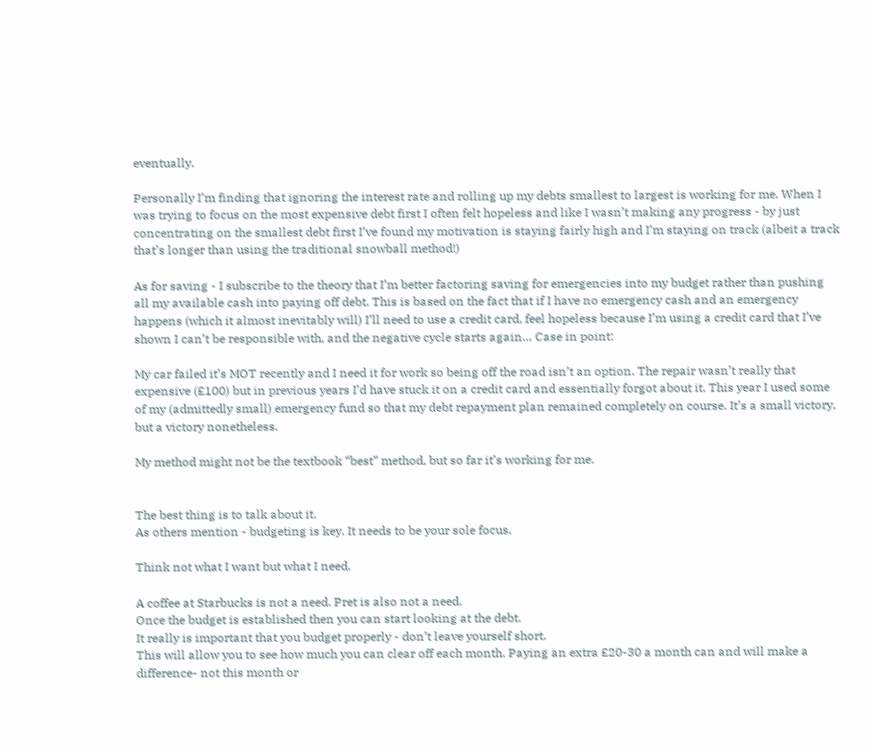eventually.

Personally I’m finding that ignoring the interest rate and rolling up my debts smallest to largest is working for me. When I was trying to focus on the most expensive debt first I often felt hopeless and like I wasn’t making any progress - by just concentrating on the smallest debt first I’ve found my motivation is staying fairly high and I’m staying on track (albeit a track that’s longer than using the traditional snowball method!)

As for saving - I subscribe to the theory that I’m better factoring saving for emergencies into my budget rather than pushing all my available cash into paying off debt. This is based on the fact that if I have no emergency cash and an emergency happens (which it almost inevitably will) I’ll need to use a credit card, feel hopeless because I’m using a credit card that I’ve shown I can’t be responsible with, and the negative cycle starts again… Case in point:

My car failed it’s MOT recently and I need it for work so being off the road isn’t an option. The repair wasn’t really that expensive (£100) but in previous years I’d have stuck it on a credit card and essentially forgot about it. This year I used some of my (admittedly small) emergency fund so that my debt repayment plan remained completely on course. It’s a small victory, but a victory nonetheless.

My method might not be the textbook “best” method, but so far it’s working for me.


The best thing is to talk about it.
As others mention - budgeting is key. It needs to be your sole focus.

Think not what I want but what I need.

A coffee at Starbucks is not a need. Pret is also not a need.
Once the budget is established then you can start looking at the debt.
It really is important that you budget properly - don’t leave yourself short.
This will allow you to see how much you can clear off each month. Paying an extra £20-30 a month can and will make a difference- not this month or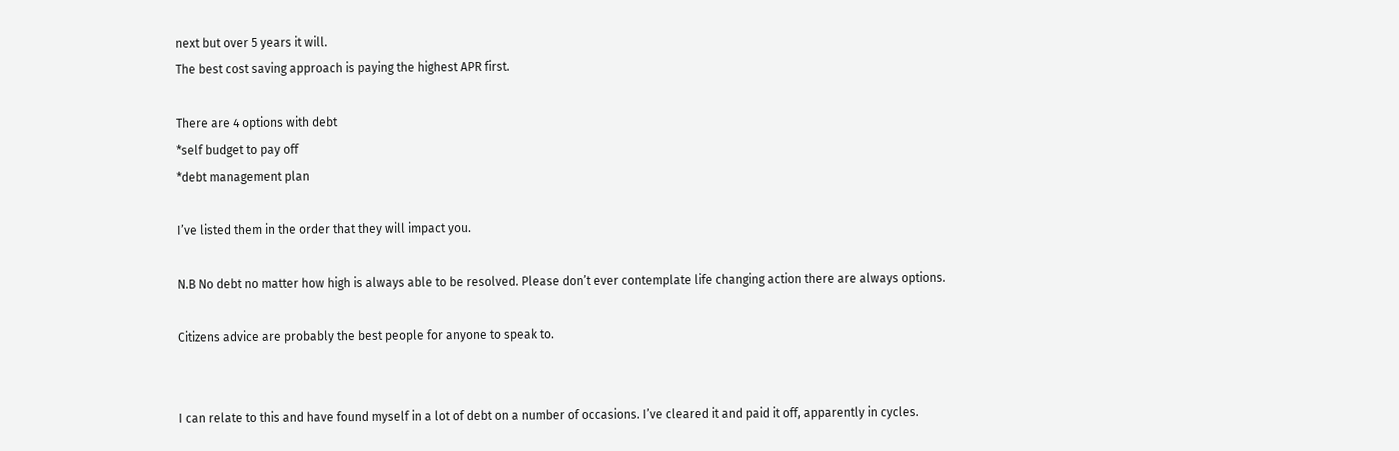next but over 5 years it will.
The best cost saving approach is paying the highest APR first.

There are 4 options with debt
*self budget to pay off
*debt management plan

I’ve listed them in the order that they will impact you.

N.B No debt no matter how high is always able to be resolved. Please don’t ever contemplate life changing action there are always options.

Citizens advice are probably the best people for anyone to speak to.


I can relate to this and have found myself in a lot of debt on a number of occasions. I’ve cleared it and paid it off, apparently in cycles.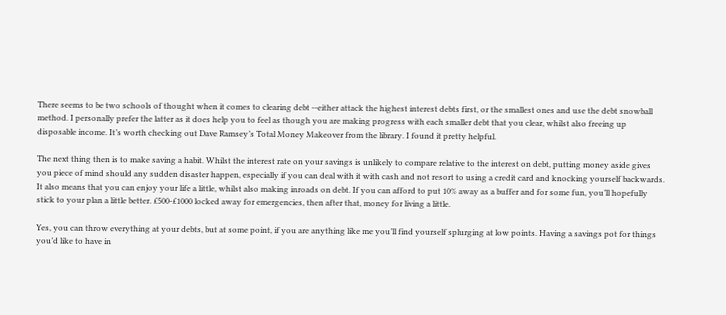There seems to be two schools of thought when it comes to clearing debt --either attack the highest interest debts first, or the smallest ones and use the debt snowball method. I personally prefer the latter as it does help you to feel as though you are making progress with each smaller debt that you clear, whilst also freeing up disposable income. It’s worth checking out Dave Ramsey’s Total Money Makeover from the library. I found it pretty helpful.

The next thing then is to make saving a habit. Whilst the interest rate on your savings is unlikely to compare relative to the interest on debt, putting money aside gives you piece of mind should any sudden disaster happen, especially if you can deal with it with cash and not resort to using a credit card and knocking yourself backwards. It also means that you can enjoy your life a little, whilst also making inroads on debt. If you can afford to put 10% away as a buffer and for some fun, you’ll hopefully stick to your plan a little better. £500-£1000 locked away for emergencies, then after that, money for living a little.

Yes, you can throw everything at your debts, but at some point, if you are anything like me you’ll find yourself splurging at low points. Having a savings pot for things you’d like to have in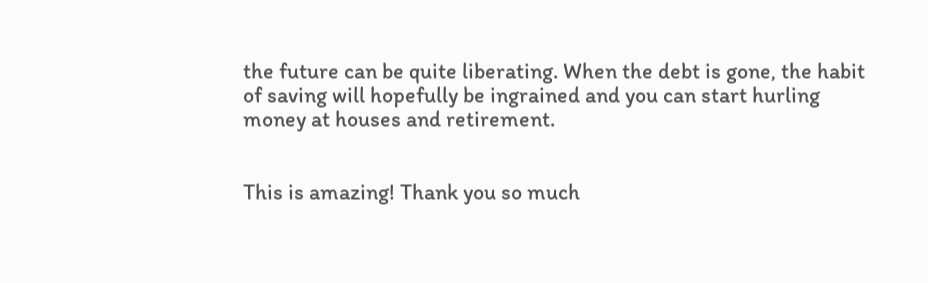the future can be quite liberating. When the debt is gone, the habit of saving will hopefully be ingrained and you can start hurling money at houses and retirement.


This is amazing! Thank you so much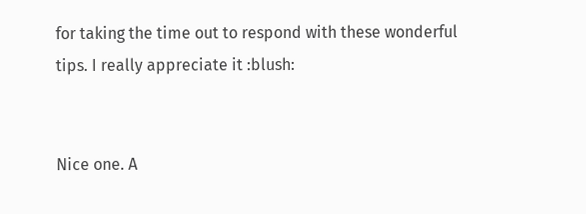for taking the time out to respond with these wonderful tips. I really appreciate it :blush:


Nice one. A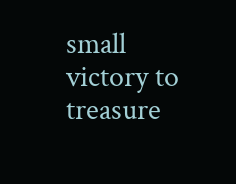small victory to treasure